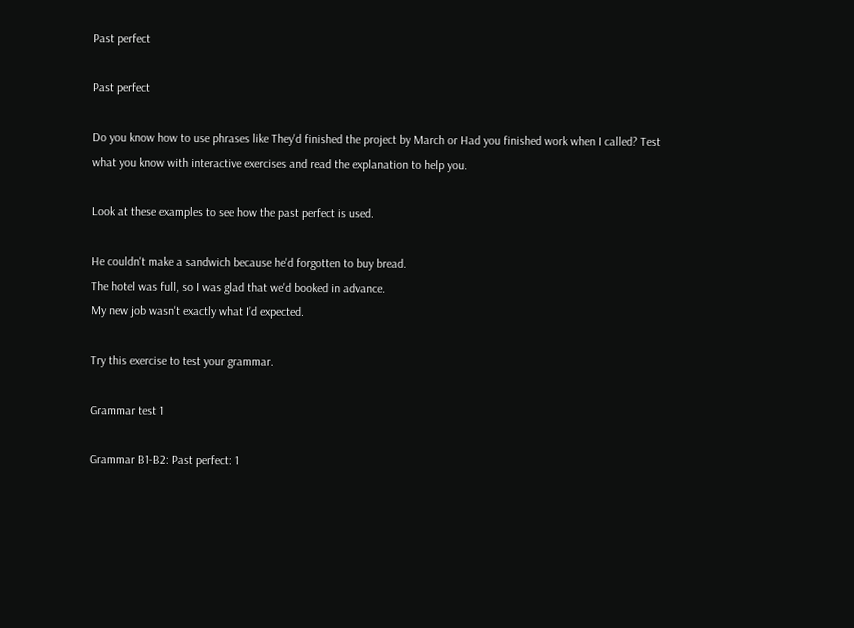Past perfect

Past perfect

Do you know how to use phrases like They'd finished the project by March or Had you finished work when I called? Test what you know with interactive exercises and read the explanation to help you.

Look at these examples to see how the past perfect is used.

He couldn't make a sandwich because he'd forgotten to buy bread.
The hotel was full, so I was glad that we'd booked in advance.
My new job wasn't exactly what I’d expected.

Try this exercise to test your grammar.

Grammar test 1

Grammar B1-B2: Past perfect: 1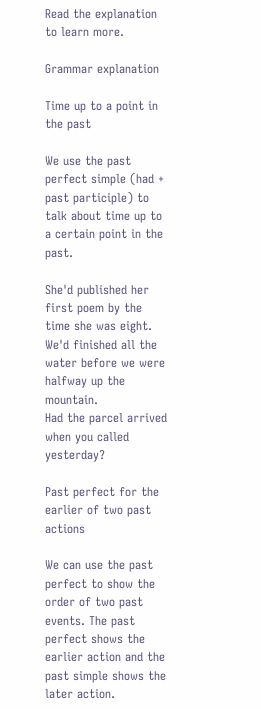Read the explanation to learn more.

Grammar explanation

Time up to a point in the past

We use the past perfect simple (had + past participle) to talk about time up to a certain point in the past.

She'd published her first poem by the time she was eight.
We'd finished all the water before we were halfway up the mountain.
Had the parcel arrived when you called yesterday?

Past perfect for the earlier of two past actions

We can use the past perfect to show the order of two past events. The past perfect shows the earlier action and the past simple shows the later action.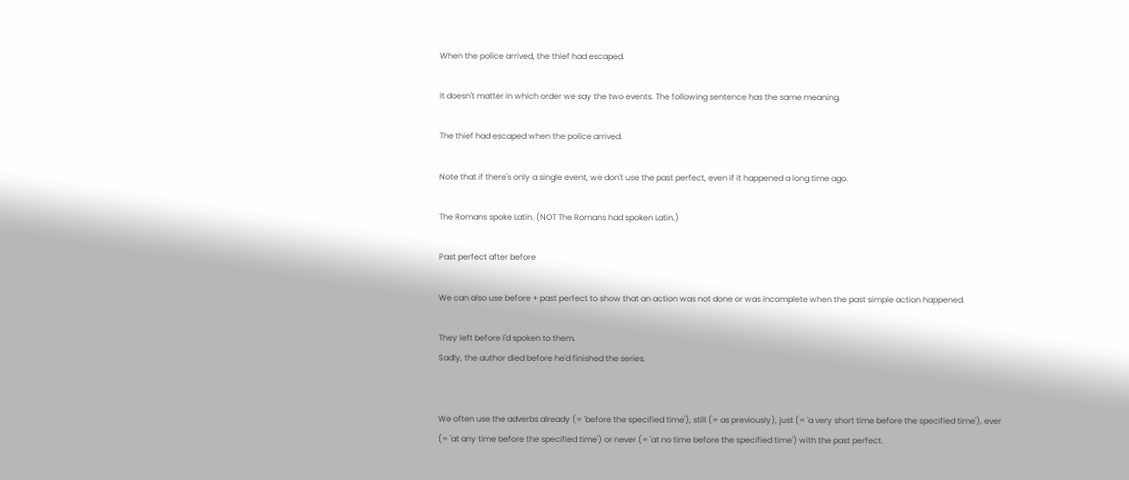When the police arrived, the thief had escaped.

It doesn't matter in which order we say the two events. The following sentence has the same meaning.

The thief had escaped when the police arrived.

Note that if there's only a single event, we don't use the past perfect, even if it happened a long time ago.

The Romans spoke Latin. (NOT The Romans had spoken Latin.)

Past perfect after before

We can also use before + past perfect to show that an action was not done or was incomplete when the past simple action happened.

They left before I'd spoken to them.
Sadly, the author died before he'd finished the series.


We often use the adverbs already (= 'before the specified time'), still (= as previously), just (= 'a very short time before the specified time'), ever (= 'at any time before the specified time') or never (= 'at no time before the specified time') with the past perfect.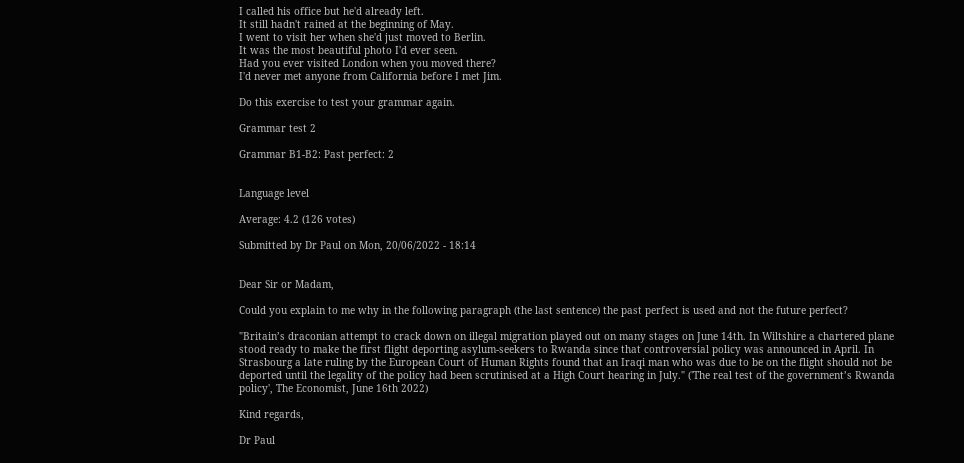I called his office but he'd already left.
It still hadn't rained at the beginning of May.
I went to visit her when she'd just moved to Berlin.
It was the most beautiful photo I'd ever seen.
Had you ever visited London when you moved there?
I'd never met anyone from California before I met Jim.

Do this exercise to test your grammar again.

Grammar test 2

Grammar B1-B2: Past perfect: 2


Language level

Average: 4.2 (126 votes)

Submitted by Dr Paul on Mon, 20/06/2022 - 18:14


Dear Sir or Madam,

Could you explain to me why in the following paragraph (the last sentence) the past perfect is used and not the future perfect?

"Britain’s draconian attempt to crack down on illegal migration played out on many stages on June 14th. In Wiltshire a chartered plane stood ready to make the first flight deporting asylum-seekers to Rwanda since that controversial policy was announced in April. In Strasbourg a late ruling by the European Court of Human Rights found that an Iraqi man who was due to be on the flight should not be deported until the legality of the policy had been scrutinised at a High Court hearing in July." ('The real test of the government’s Rwanda policy', The Economist, June 16th 2022)

Kind regards,

Dr Paul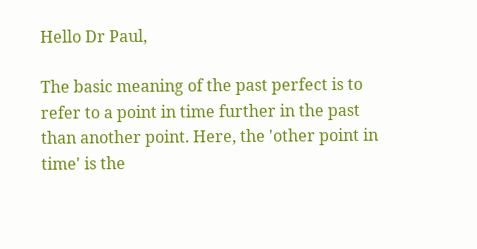Hello Dr Paul,

The basic meaning of the past perfect is to refer to a point in time further in the past than another point. Here, the 'other point in time' is the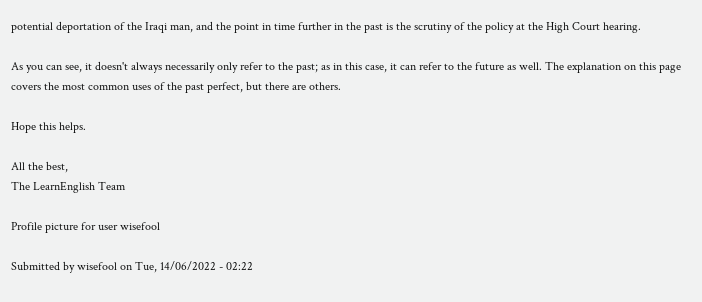potential deportation of the Iraqi man, and the point in time further in the past is the scrutiny of the policy at the High Court hearing.

As you can see, it doesn't always necessarily only refer to the past; as in this case, it can refer to the future as well. The explanation on this page covers the most common uses of the past perfect, but there are others.

Hope this helps.

All the best,
The LearnEnglish Team

Profile picture for user wisefool

Submitted by wisefool on Tue, 14/06/2022 - 02:22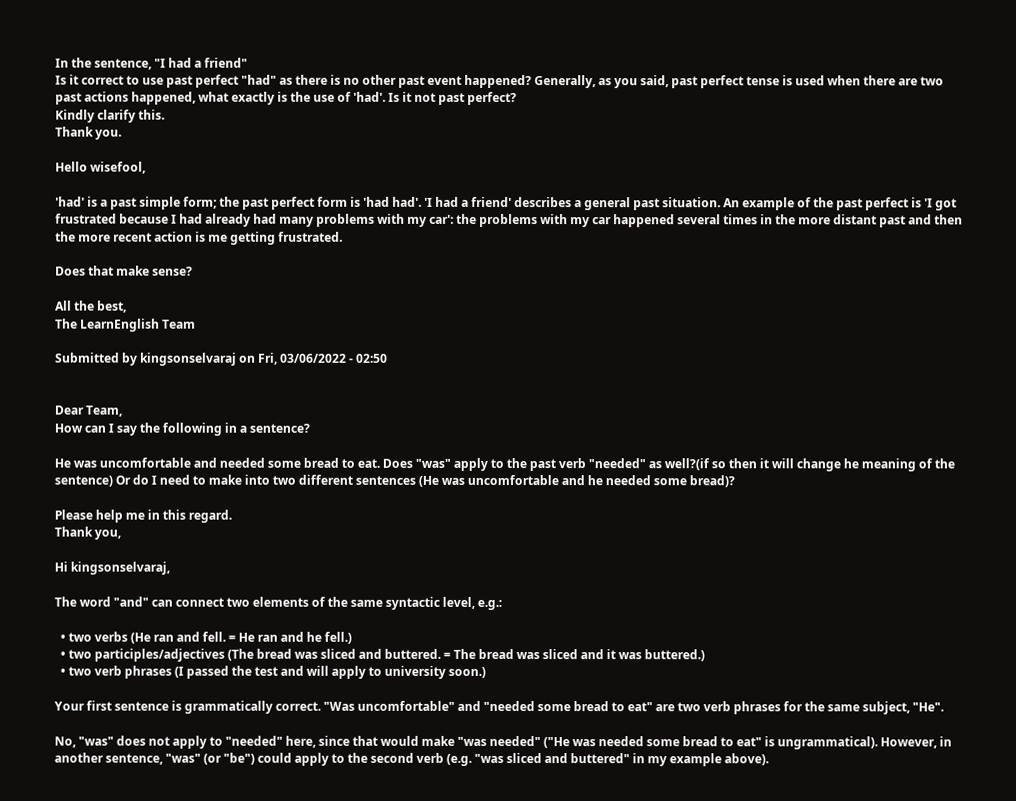In the sentence, "I had a friend"
Is it correct to use past perfect "had" as there is no other past event happened? Generally, as you said, past perfect tense is used when there are two past actions happened, what exactly is the use of 'had'. Is it not past perfect?
Kindly clarify this.
Thank you.

Hello wisefool,

'had' is a past simple form; the past perfect form is 'had had'. 'I had a friend' describes a general past situation. An example of the past perfect is 'I got frustrated because I had already had many problems with my car': the problems with my car happened several times in the more distant past and then the more recent action is me getting frustrated.

Does that make sense?

All the best,
The LearnEnglish Team

Submitted by kingsonselvaraj on Fri, 03/06/2022 - 02:50


Dear Team,
How can I say the following in a sentence?

He was uncomfortable and needed some bread to eat. Does "was" apply to the past verb "needed" as well?(if so then it will change he meaning of the sentence) Or do I need to make into two different sentences (He was uncomfortable and he needed some bread)?

Please help me in this regard.
Thank you,

Hi kingsonselvaraj,

The word "and" can connect two elements of the same syntactic level, e.g.:

  • two verbs (He ran and fell. = He ran and he fell.)
  • two participles/adjectives (The bread was sliced and buttered. = The bread was sliced and it was buttered.)
  • two verb phrases (I passed the test and will apply to university soon.)

Your first sentence is grammatically correct. "Was uncomfortable" and "needed some bread to eat" are two verb phrases for the same subject, "He".

No, "was" does not apply to "needed" here, since that would make "was needed" ("He was needed some bread to eat" is ungrammatical). However, in another sentence, "was" (or "be") could apply to the second verb (e.g. "was sliced and buttered" in my example above).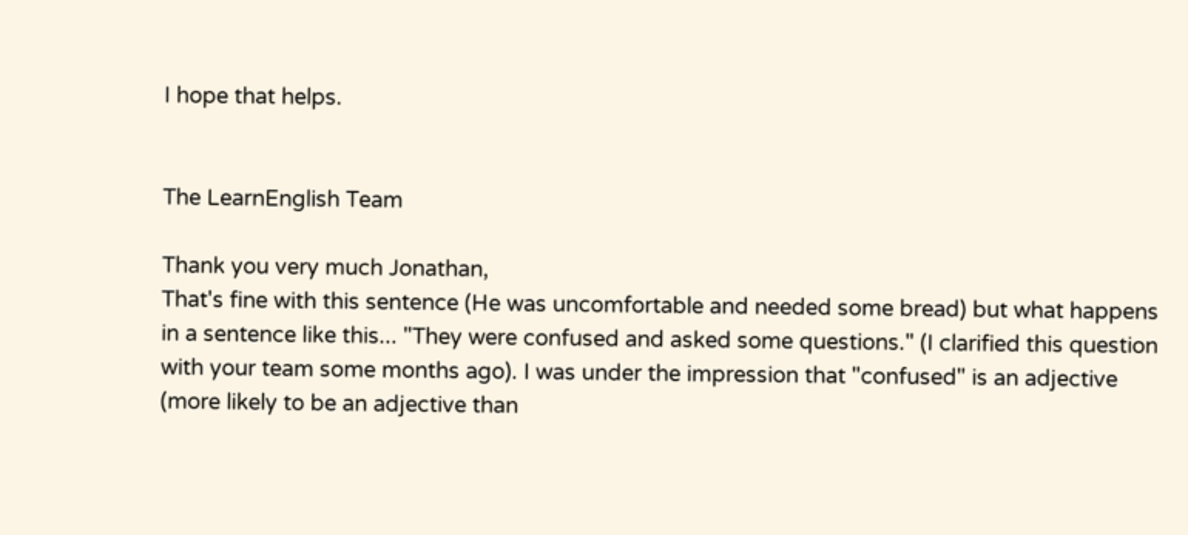I hope that helps.


The LearnEnglish Team

Thank you very much Jonathan,
That's fine with this sentence (He was uncomfortable and needed some bread) but what happens in a sentence like this... "They were confused and asked some questions." (I clarified this question with your team some months ago). I was under the impression that "confused" is an adjective (more likely to be an adjective than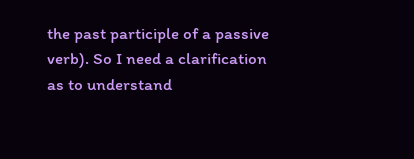the past participle of a passive verb). So I need a clarification as to understand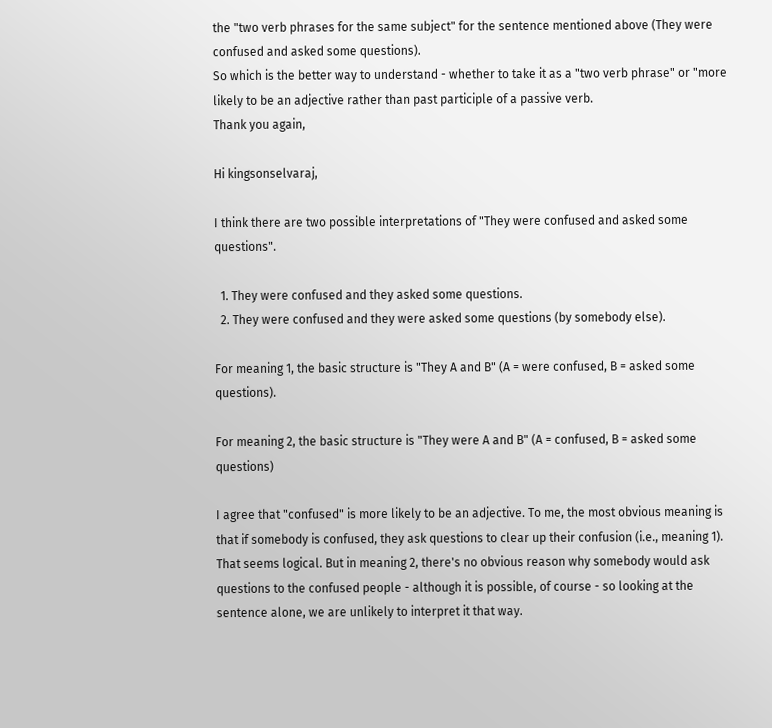the "two verb phrases for the same subject" for the sentence mentioned above (They were confused and asked some questions).
So which is the better way to understand - whether to take it as a "two verb phrase" or "more likely to be an adjective rather than past participle of a passive verb.
Thank you again,

Hi kingsonselvaraj,

I think there are two possible interpretations of "They were confused and asked some questions".

  1. They were confused and they asked some questions.
  2. They were confused and they were asked some questions (by somebody else).

For meaning 1, the basic structure is "They A and B" (A = were confused, B = asked some questions).

For meaning 2, the basic structure is "They were A and B" (A = confused, B = asked some questions)

I agree that "confused" is more likely to be an adjective. To me, the most obvious meaning is that if somebody is confused, they ask questions to clear up their confusion (i.e., meaning 1). That seems logical. But in meaning 2, there's no obvious reason why somebody would ask questions to the confused people - although it is possible, of course - so looking at the sentence alone, we are unlikely to interpret it that way.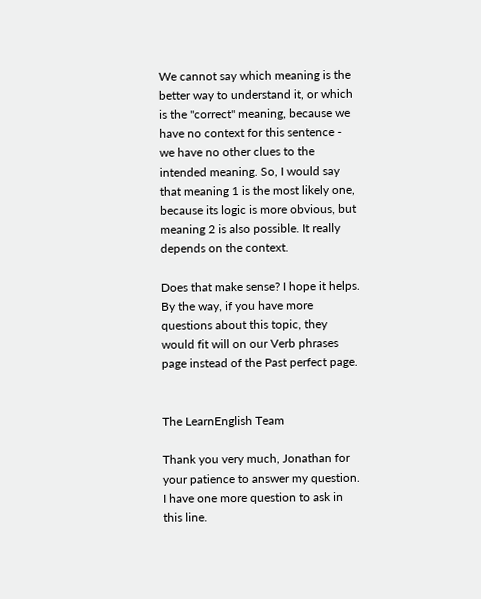We cannot say which meaning is the better way to understand it, or which is the "correct" meaning, because we have no context for this sentence - we have no other clues to the intended meaning. So, I would say that meaning 1 is the most likely one, because its logic is more obvious, but meaning 2 is also possible. It really depends on the context.

Does that make sense? I hope it helps. By the way, if you have more questions about this topic, they would fit will on our Verb phrases page instead of the Past perfect page.


The LearnEnglish Team

Thank you very much, Jonathan for your patience to answer my question.
I have one more question to ask in this line.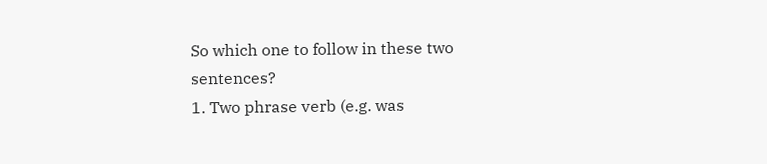So which one to follow in these two sentences?
1. Two phrase verb (e.g. was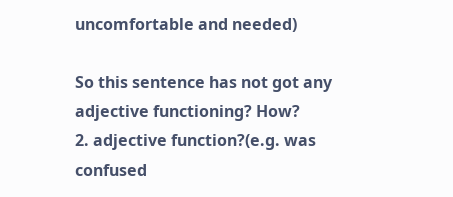uncomfortable and needed)

So this sentence has not got any adjective functioning? How?
2. adjective function?(e.g. was confused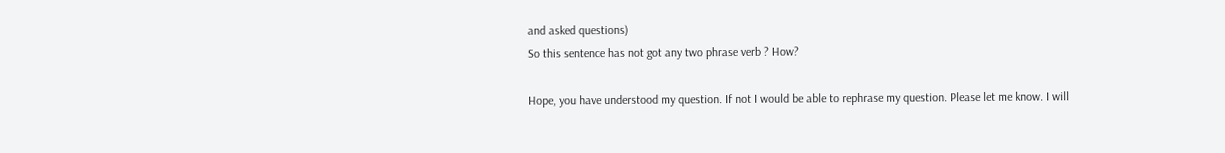and asked questions)
So this sentence has not got any two phrase verb ? How?

Hope, you have understood my question. If not I would be able to rephrase my question. Please let me know. I will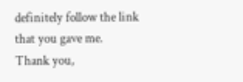definitely follow the link that you gave me.
Thank you,